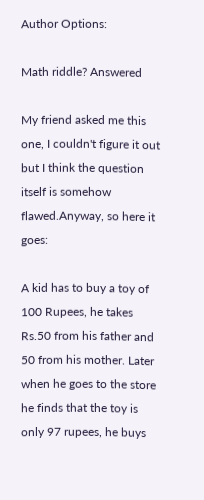Author Options:

Math riddle? Answered

My friend asked me this one, I couldn't figure it out but I think the question itself is somehow flawed.Anyway, so here it goes:

A kid has to buy a toy of 100 Rupees, he takes Rs.50 from his father and 50 from his mother. Later when he goes to the store he finds that the toy is only 97 rupees, he buys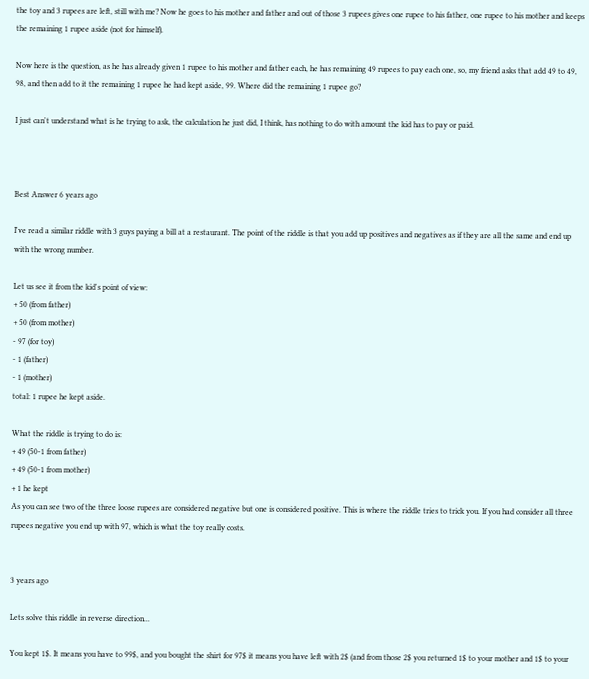the toy and 3 rupees are left, still with me? Now he goes to his mother and father and out of those 3 rupees gives one rupee to his father, one rupee to his mother and keeps the remaining 1 rupee aside (not for himself).

Now here is the question, as he has already given 1 rupee to his mother and father each, he has remaining 49 rupees to pay each one, so, my friend asks that add 49 to 49, 98, and then add to it the remaining 1 rupee he had kept aside, 99. Where did the remaining 1 rupee go?

I just can't understand what is he trying to ask, the calculation he just did, I think, has nothing to do with amount the kid has to pay or paid.



Best Answer 6 years ago

I've read a similar riddle with 3 guys paying a bill at a restaurant. The point of the riddle is that you add up positives and negatives as if they are all the same and end up with the wrong number.

Let us see it from the kid's point of view:
+ 50 (from father)
+ 50 (from mother)
- 97 (for toy)
- 1 (father)
- 1 (mother)
total: 1 rupee he kept aside.

What the riddle is trying to do is:
+ 49 (50-1 from father)
+ 49 (50-1 from mother)
+ 1 he kept
As you can see two of the three loose rupees are considered negative but one is considered positive. This is where the riddle tries to trick you. If you had consider all three rupees negative you end up with 97, which is what the toy really costs.


3 years ago

Lets solve this riddle in reverse direction...

You kept 1$. It means you have to 99$, and you bought the shirt for 97$ it means you have left with 2$ (and from those 2$ you returned 1$ to your mother and 1$ to your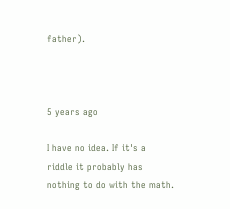father).



5 years ago

I have no idea. If it's a riddle it probably has nothing to do with the math.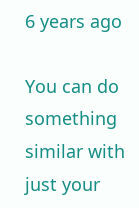6 years ago

You can do something similar with just your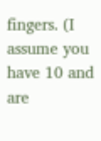fingers. (I assume you have 10 and are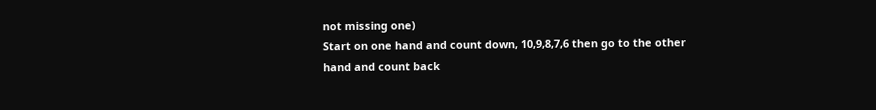not missing one)
Start on one hand and count down, 10,9,8,7,6 then go to the other hand and count back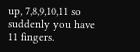up, 7,8,9,10,11 so suddenly you have 11 fingers.